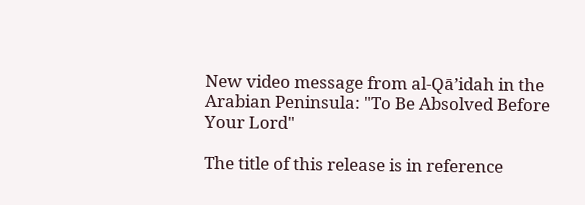New video message from al-Qā’idah in the Arabian Peninsula: "To Be Absolved Before Your Lord"

The title of this release is in reference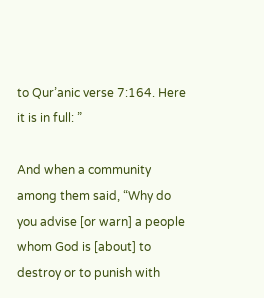to Qur’anic verse 7:164. Here it is in full: ”

And when a community among them said, “Why do you advise [or warn] a people whom God is [about] to destroy or to punish with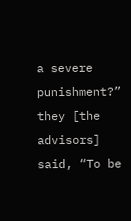a severe punishment?” they [the advisors] said, “To be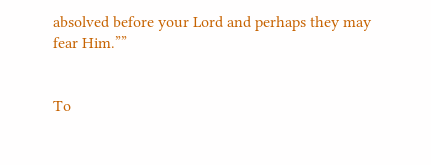absolved before your Lord and perhaps they may fear Him.””


To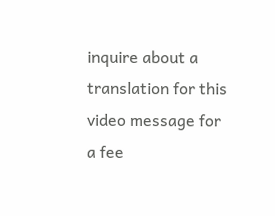inquire about a translation for this video message for a fee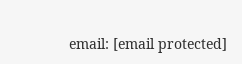email: [email protected]